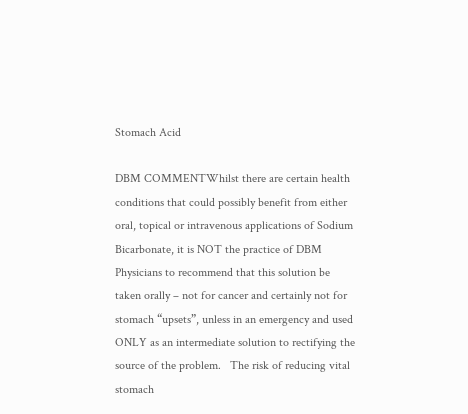Stomach Acid

DBM COMMENTWhilst there are certain health conditions that could possibly benefit from either oral, topical or intravenous applications of Sodium Bicarbonate, it is NOT the practice of DBM Physicians to recommend that this solution be taken orally – not for cancer and certainly not for stomach “upsets”, unless in an emergency and used ONLY as an intermediate solution to rectifying the source of the problem.   The risk of reducing vital stomach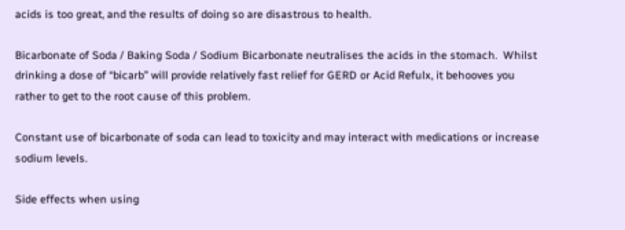acids is too great, and the results of doing so are disastrous to health.

Bicarbonate of Soda / Baking Soda / Sodium Bicarbonate neutralises the acids in the stomach.  Whilst drinking a dose of “bicarb” will provide relatively fast relief for GERD or Acid Refulx, it behooves you rather to get to the root cause of this problem.

Constant use of bicarbonate of soda can lead to toxicity and may interact with medications or increase sodium levels.

Side effects when using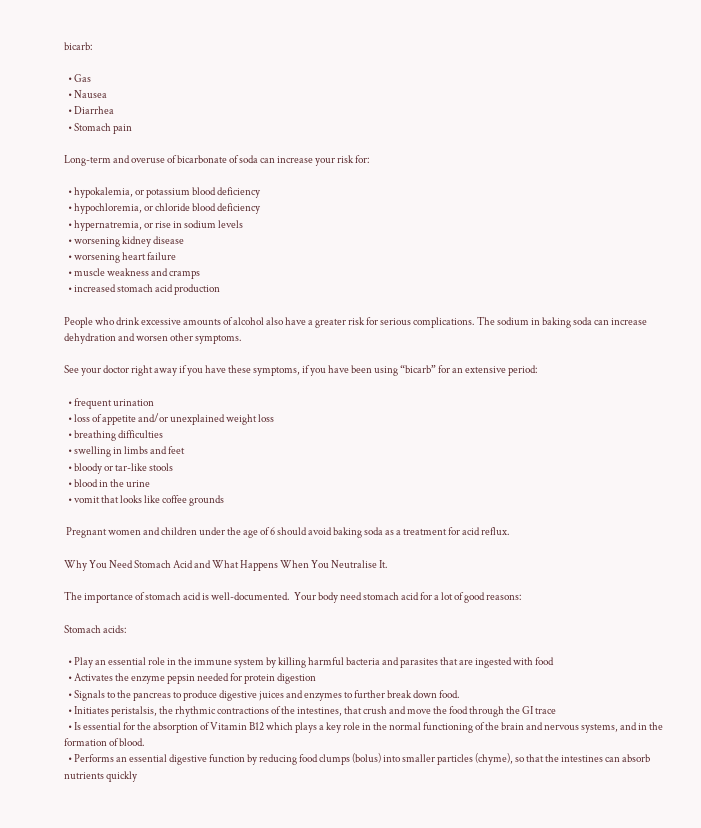bicarb:

  • Gas
  • Nausea
  • Diarrhea
  • Stomach pain

Long-term and overuse of bicarbonate of soda can increase your risk for:

  • hypokalemia, or potassium blood deficiency
  • hypochloremia, or chloride blood deficiency
  • hypernatremia, or rise in sodium levels
  • worsening kidney disease
  • worsening heart failure
  • muscle weakness and cramps
  • increased stomach acid production

People who drink excessive amounts of alcohol also have a greater risk for serious complications. The sodium in baking soda can increase dehydration and worsen other symptoms.

See your doctor right away if you have these symptoms, if you have been using “bicarb” for an extensive period:

  • frequent urination
  • loss of appetite and/or unexplained weight loss
  • breathing difficulties
  • swelling in limbs and feet
  • bloody or tar-like stools
  • blood in the urine
  • vomit that looks like coffee grounds

 Pregnant women and children under the age of 6 should avoid baking soda as a treatment for acid reflux.

Why You Need Stomach Acid and What Happens When You Neutralise It.

The importance of stomach acid is well-documented.  Your body need stomach acid for a lot of good reasons:

Stomach acids:

  • Play an essential role in the immune system by killing harmful bacteria and parasites that are ingested with food
  • Activates the enzyme pepsin needed for protein digestion
  • Signals to the pancreas to produce digestive juices and enzymes to further break down food.
  • Initiates peristalsis, the rhythmic contractions of the intestines, that crush and move the food through the GI trace
  • Is essential for the absorption of Vitamin B12 which plays a key role in the normal functioning of the brain and nervous systems, and in the formation of blood.
  • Performs an essential digestive function by reducing food clumps (bolus) into smaller particles (chyme), so that the intestines can absorb nutrients quickly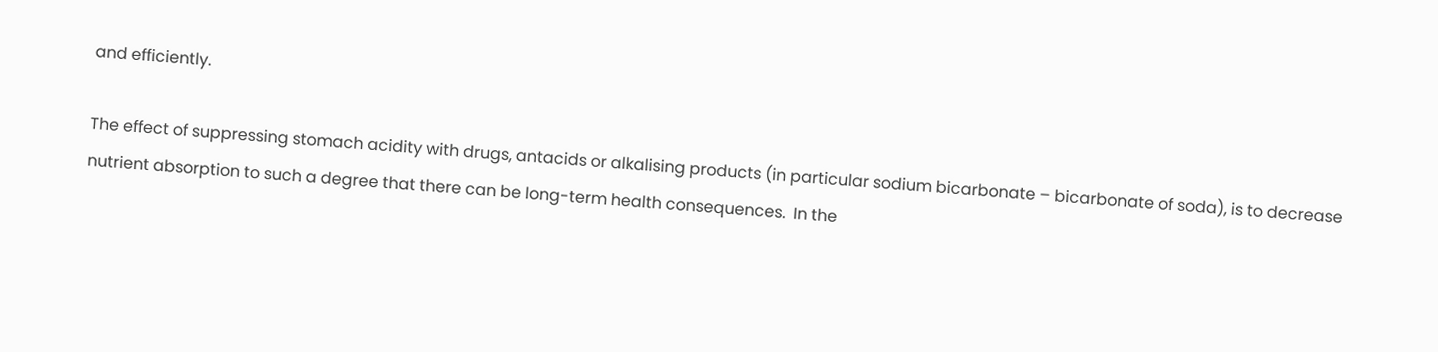and efficiently.

The effect of suppressing stomach acidity with drugs, antacids or alkalising products (in particular sodium bicarbonate – bicarbonate of soda), is to decrease nutrient absorption to such a degree that there can be long-term health consequences.  In the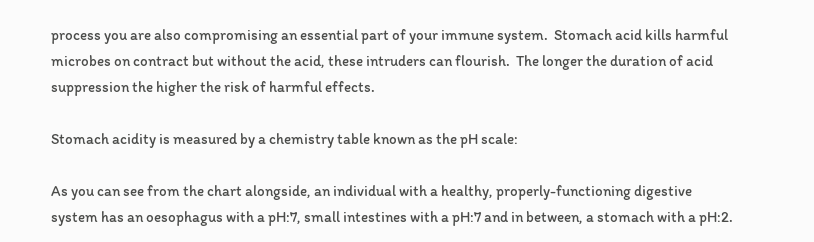process you are also compromising an essential part of your immune system.  Stomach acid kills harmful microbes on contract but without the acid, these intruders can flourish.  The longer the duration of acid suppression the higher the risk of harmful effects.

Stomach acidity is measured by a chemistry table known as the pH scale:

As you can see from the chart alongside, an individual with a healthy, properly-functioning digestive system has an oesophagus with a pH:7, small intestines with a pH:7 and in between, a stomach with a pH:2.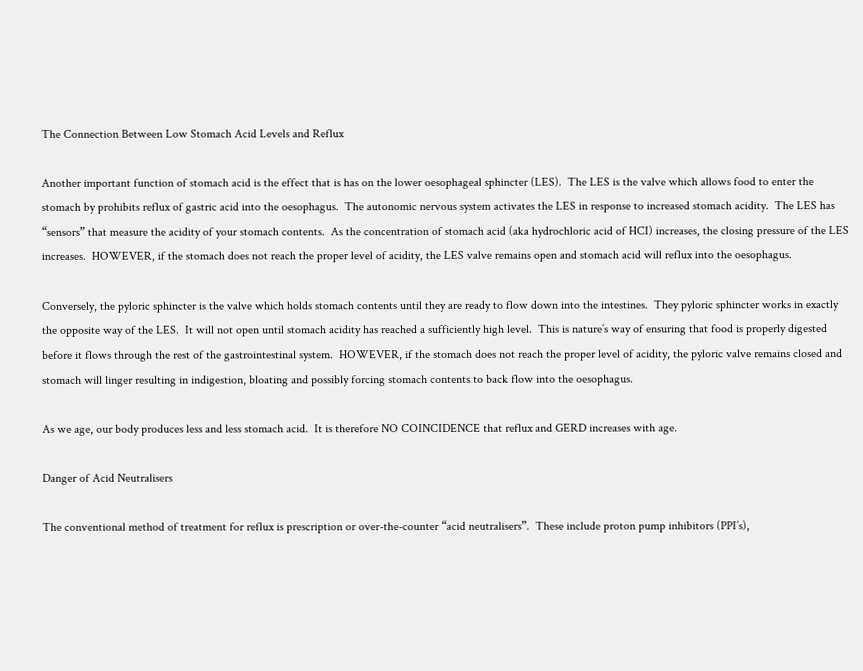The Connection Between Low Stomach Acid Levels and Reflux

Another important function of stomach acid is the effect that is has on the lower oesophageal sphincter (LES).  The LES is the valve which allows food to enter the stomach by prohibits reflux of gastric acid into the oesophagus.  The autonomic nervous system activates the LES in response to increased stomach acidity.  The LES has “sensors” that measure the acidity of your stomach contents.  As the concentration of stomach acid (aka hydrochloric acid of HCI) increases, the closing pressure of the LES increases.  HOWEVER, if the stomach does not reach the proper level of acidity, the LES valve remains open and stomach acid will reflux into the oesophagus.

Conversely, the pyloric sphincter is the valve which holds stomach contents until they are ready to flow down into the intestines.  They pyloric sphincter works in exactly the opposite way of the LES.  It will not open until stomach acidity has reached a sufficiently high level.  This is nature’s way of ensuring that food is properly digested before it flows through the rest of the gastrointestinal system.  HOWEVER, if the stomach does not reach the proper level of acidity, the pyloric valve remains closed and stomach will linger resulting in indigestion, bloating and possibly forcing stomach contents to back flow into the oesophagus.

As we age, our body produces less and less stomach acid.  It is therefore NO COINCIDENCE that reflux and GERD increases with age.

Danger of Acid Neutralisers

The conventional method of treatment for reflux is prescription or over-the-counter “acid neutralisers”.  These include proton pump inhibitors (PPI’s),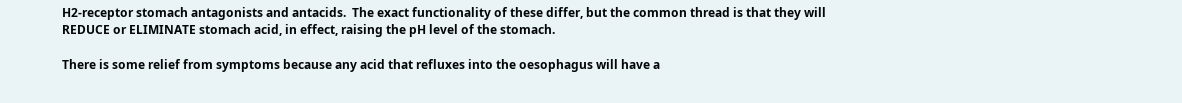H2-receptor stomach antagonists and antacids.  The exact functionality of these differ, but the common thread is that they will REDUCE or ELIMINATE stomach acid, in effect, raising the pH level of the stomach.

There is some relief from symptoms because any acid that refluxes into the oesophagus will have a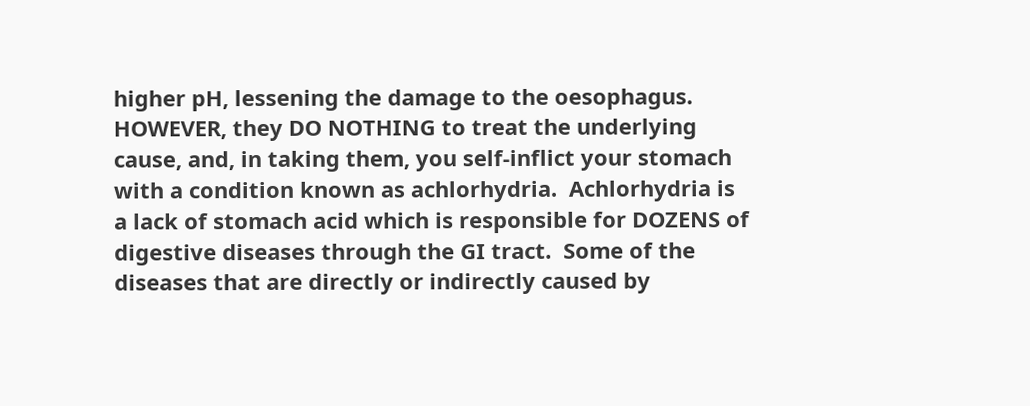higher pH, lessening the damage to the oesophagus.  HOWEVER, they DO NOTHING to treat the underlying cause, and, in taking them, you self-inflict your stomach with a condition known as achlorhydria.  Achlorhydria is a lack of stomach acid which is responsible for DOZENS of digestive diseases through the GI tract.  Some of the diseases that are directly or indirectly caused by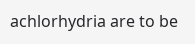achlorhydria are to be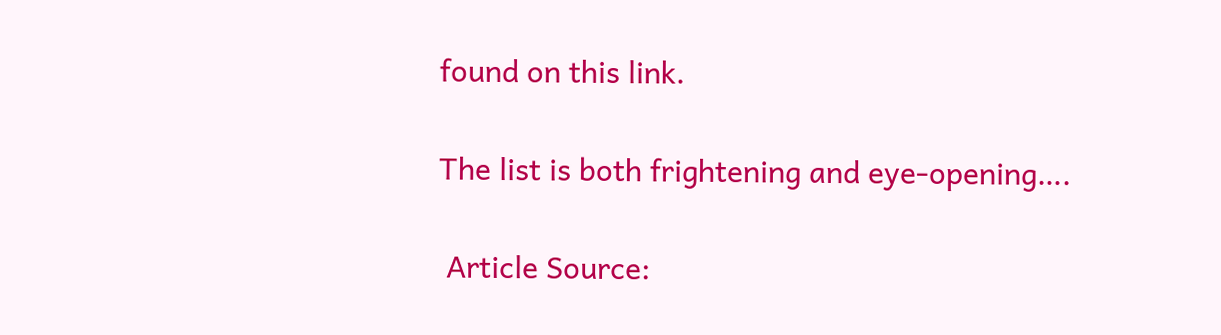found on this link.

The list is both frightening and eye-opening….

 Article Source: